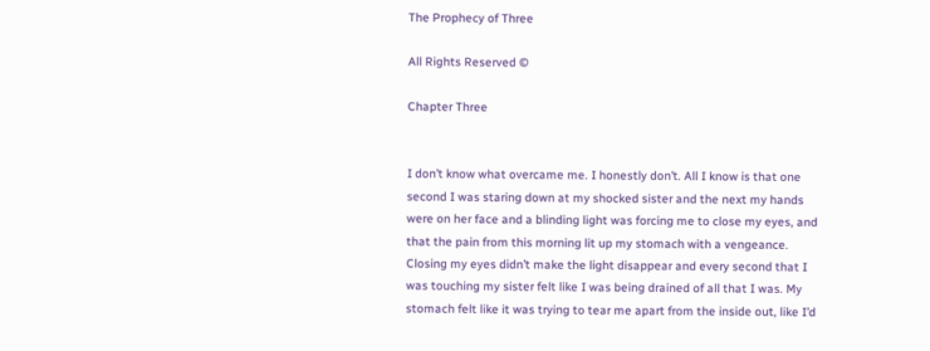The Prophecy of Three

All Rights Reserved ©

Chapter Three


I don’t know what overcame me. I honestly don’t. All I know is that one second I was staring down at my shocked sister and the next my hands were on her face and a blinding light was forcing me to close my eyes, and that the pain from this morning lit up my stomach with a vengeance. Closing my eyes didn’t make the light disappear and every second that I was touching my sister felt like I was being drained of all that I was. My stomach felt like it was trying to tear me apart from the inside out, like I’d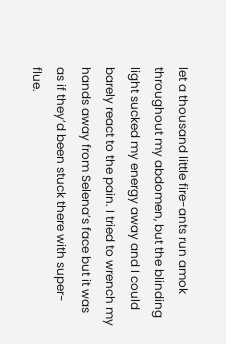let a thousand little fire-ants run amok throughout my abdomen, but the blinding light sucked my energy away and I could barely react to the pain. I tried to wrench my hands away from Selena’s face but it was as if they’d been stuck there with super-flue.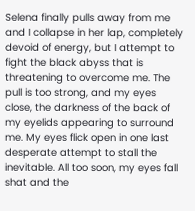Selena finally pulls away from me and I collapse in her lap, completely devoid of energy, but I attempt to fight the black abyss that is threatening to overcome me. The pull is too strong, and my eyes close, the darkness of the back of my eyelids appearing to surround me. My eyes flick open in one last desperate attempt to stall the inevitable. All too soon, my eyes fall shat and the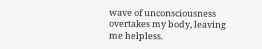wave of unconsciousness overtakes my body, leaving me helpless.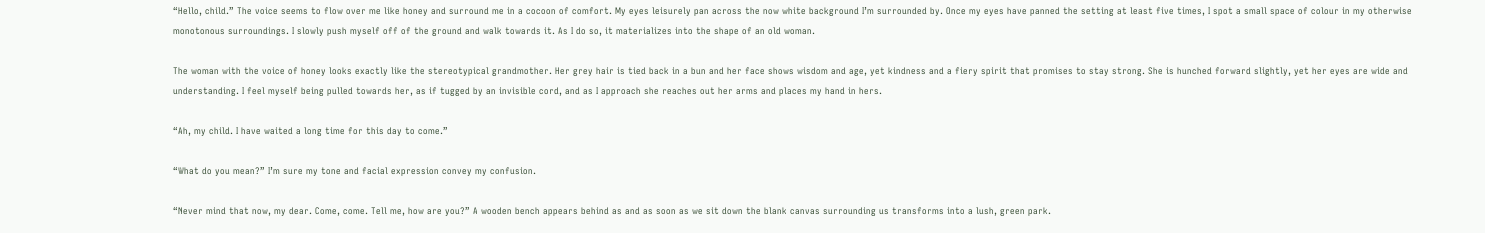“Hello, child.” The voice seems to flow over me like honey and surround me in a cocoon of comfort. My eyes leisurely pan across the now white background I’m surrounded by. Once my eyes have panned the setting at least five times, I spot a small space of colour in my otherwise monotonous surroundings. I slowly push myself off of the ground and walk towards it. As I do so, it materializes into the shape of an old woman.

The woman with the voice of honey looks exactly like the stereotypical grandmother. Her grey hair is tied back in a bun and her face shows wisdom and age, yet kindness and a fiery spirit that promises to stay strong. She is hunched forward slightly, yet her eyes are wide and understanding. I feel myself being pulled towards her, as if tugged by an invisible cord, and as I approach she reaches out her arms and places my hand in hers.

“Ah, my child. I have waited a long time for this day to come.”

“What do you mean?” I’m sure my tone and facial expression convey my confusion.

“Never mind that now, my dear. Come, come. Tell me, how are you?” A wooden bench appears behind as and as soon as we sit down the blank canvas surrounding us transforms into a lush, green park.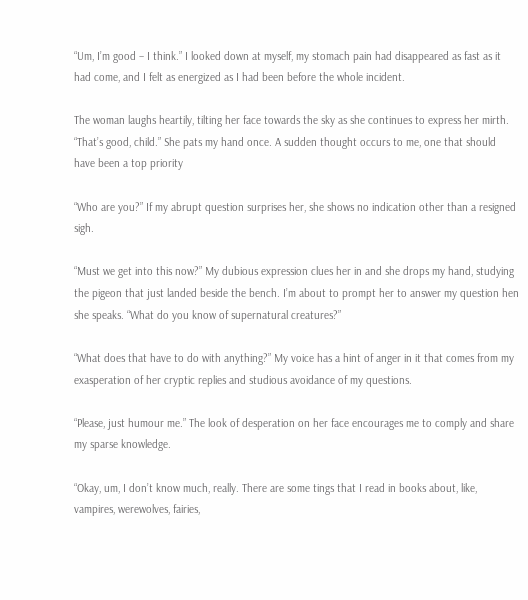“Um, I’m good – I think.” I looked down at myself, my stomach pain had disappeared as fast as it had come, and I felt as energized as I had been before the whole incident.

The woman laughs heartily, tilting her face towards the sky as she continues to express her mirth. “That’s good, child.” She pats my hand once. A sudden thought occurs to me, one that should have been a top priority

“Who are you?” If my abrupt question surprises her, she shows no indication other than a resigned sigh.

“Must we get into this now?” My dubious expression clues her in and she drops my hand, studying the pigeon that just landed beside the bench. I’m about to prompt her to answer my question hen she speaks. “What do you know of supernatural creatures?”

“What does that have to do with anything?” My voice has a hint of anger in it that comes from my exasperation of her cryptic replies and studious avoidance of my questions.

“Please, just humour me.” The look of desperation on her face encourages me to comply and share my sparse knowledge.

“Okay, um, I don’t know much, really. There are some tings that I read in books about, like, vampires, werewolves, fairies,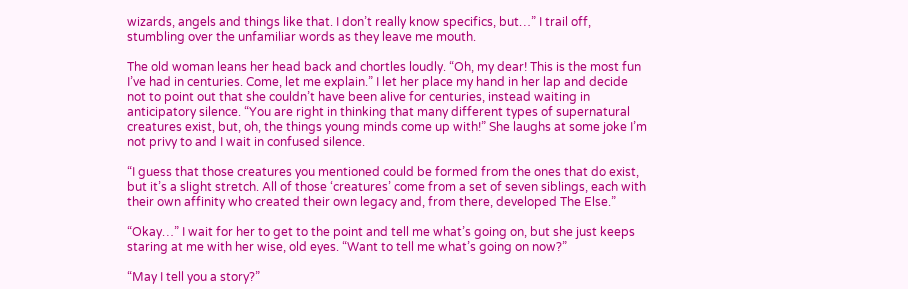wizards, angels and things like that. I don’t really know specifics, but…” I trail off, stumbling over the unfamiliar words as they leave me mouth.

The old woman leans her head back and chortles loudly. “Oh, my dear! This is the most fun I’ve had in centuries. Come, let me explain.” I let her place my hand in her lap and decide not to point out that she couldn’t have been alive for centuries, instead waiting in anticipatory silence. “You are right in thinking that many different types of supernatural creatures exist, but, oh, the things young minds come up with!” She laughs at some joke I’m not privy to and I wait in confused silence.

“I guess that those creatures you mentioned could be formed from the ones that do exist, but it’s a slight stretch. All of those ‘creatures’ come from a set of seven siblings, each with their own affinity who created their own legacy and, from there, developed The Else.”

“Okay…” I wait for her to get to the point and tell me what’s going on, but she just keeps staring at me with her wise, old eyes. “Want to tell me what’s going on now?”

“May I tell you a story?”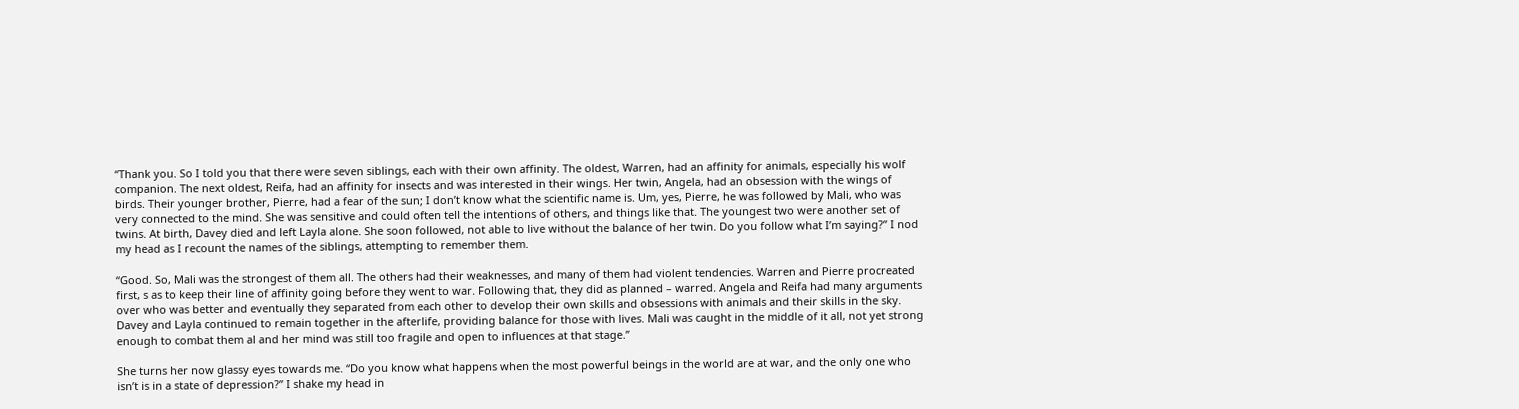“Thank you. So I told you that there were seven siblings, each with their own affinity. The oldest, Warren, had an affinity for animals, especially his wolf companion. The next oldest, Reifa, had an affinity for insects and was interested in their wings. Her twin, Angela, had an obsession with the wings of birds. Their younger brother, Pierre, had a fear of the sun; I don’t know what the scientific name is. Um, yes, Pierre, he was followed by Mali, who was very connected to the mind. She was sensitive and could often tell the intentions of others, and things like that. The youngest two were another set of twins. At birth, Davey died and left Layla alone. She soon followed, not able to live without the balance of her twin. Do you follow what I’m saying?” I nod my head as I recount the names of the siblings, attempting to remember them.

“Good. So, Mali was the strongest of them all. The others had their weaknesses, and many of them had violent tendencies. Warren and Pierre procreated first, s as to keep their line of affinity going before they went to war. Following that, they did as planned – warred. Angela and Reifa had many arguments over who was better and eventually they separated from each other to develop their own skills and obsessions with animals and their skills in the sky. Davey and Layla continued to remain together in the afterlife, providing balance for those with lives. Mali was caught in the middle of it all, not yet strong enough to combat them al and her mind was still too fragile and open to influences at that stage.”

She turns her now glassy eyes towards me. “Do you know what happens when the most powerful beings in the world are at war, and the only one who isn’t is in a state of depression?” I shake my head in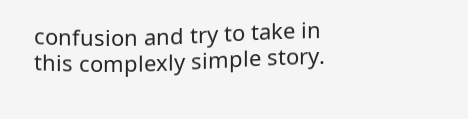confusion and try to take in this complexly simple story.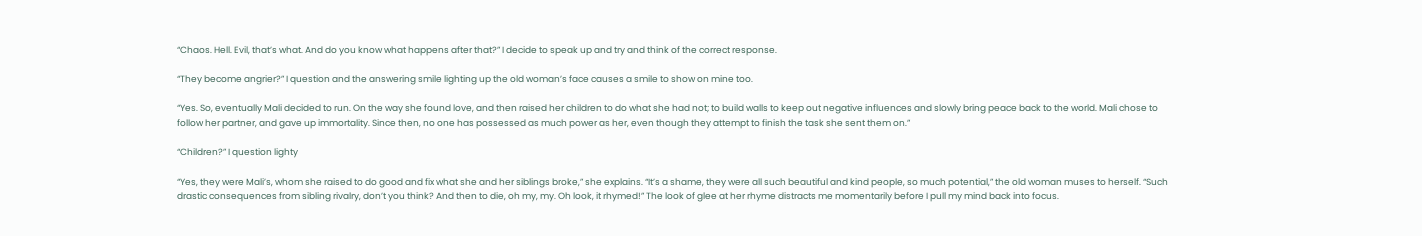“Chaos. Hell. Evil, that’s what. And do you know what happens after that?” I decide to speak up and try and think of the correct response.

“They become angrier?” I question and the answering smile lighting up the old woman’s face causes a smile to show on mine too.

“Yes. So, eventually Mali decided to run. On the way she found love, and then raised her children to do what she had not; to build walls to keep out negative influences and slowly bring peace back to the world. Mali chose to follow her partner, and gave up immortality. Since then, no one has possessed as much power as her, even though they attempt to finish the task she sent them on.”

“Children?” I question lighty

“Yes, they were Mali’s, whom she raised to do good and fix what she and her siblings broke,” she explains. “It’s a shame, they were all such beautiful and kind people, so much potential,” the old woman muses to herself. “Such drastic consequences from sibling rivalry, don’t you think? And then to die, oh my, my. Oh look, it rhymed!” The look of glee at her rhyme distracts me momentarily before I pull my mind back into focus.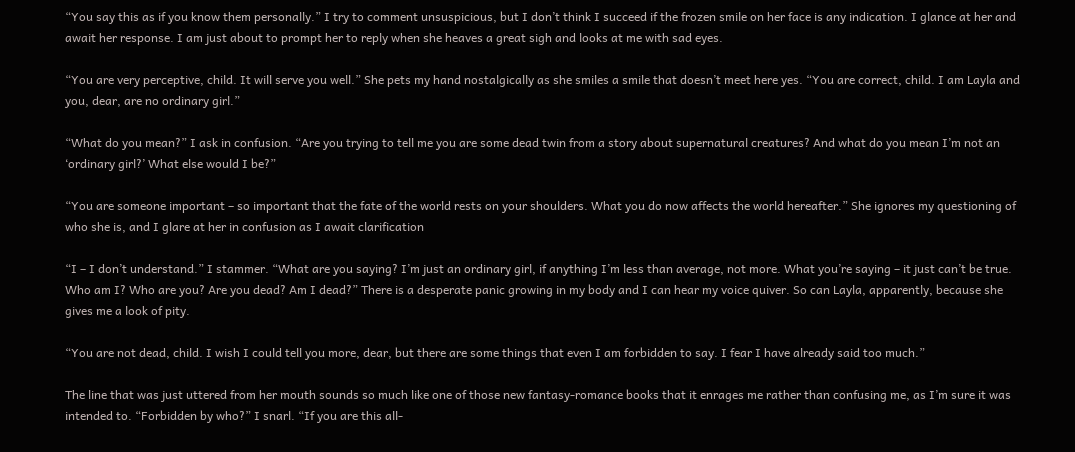“You say this as if you know them personally.” I try to comment unsuspicious, but I don’t think I succeed if the frozen smile on her face is any indication. I glance at her and await her response. I am just about to prompt her to reply when she heaves a great sigh and looks at me with sad eyes.

“You are very perceptive, child. It will serve you well.” She pets my hand nostalgically as she smiles a smile that doesn’t meet here yes. “You are correct, child. I am Layla and you, dear, are no ordinary girl.”

“What do you mean?” I ask in confusion. “Are you trying to tell me you are some dead twin from a story about supernatural creatures? And what do you mean I’m not an ‘ordinary girl?’ What else would I be?”

“You are someone important – so important that the fate of the world rests on your shoulders. What you do now affects the world hereafter.” She ignores my questioning of who she is, and I glare at her in confusion as I await clarification

“I – I don’t understand.” I stammer. “What are you saying? I’m just an ordinary girl, if anything I’m less than average, not more. What you’re saying – it just can’t be true. Who am I? Who are you? Are you dead? Am I dead?” There is a desperate panic growing in my body and I can hear my voice quiver. So can Layla, apparently, because she gives me a look of pity.

“You are not dead, child. I wish I could tell you more, dear, but there are some things that even I am forbidden to say. I fear I have already said too much.”

The line that was just uttered from her mouth sounds so much like one of those new fantasy-romance books that it enrages me rather than confusing me, as I’m sure it was intended to. “Forbidden by who?” I snarl. “If you are this all-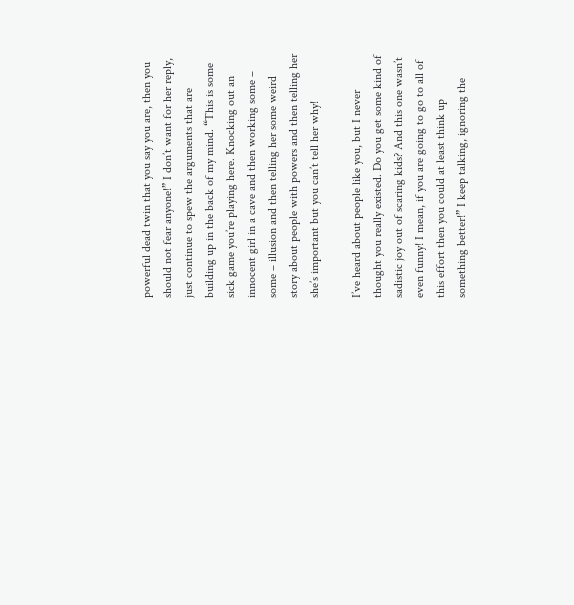powerful dead twin that you say you are, then you should not fear anyone!” I don’t want for her reply, just continue to spew the arguments that are building up in the back of my mind. “This is some sick game you’re playing here. Knocking out an innocent girl in a cave and then working some – some – illusion and then telling her some weird story about people with powers and then telling her she’s important but you can’t tell her why!

I’ve heard about people like you, but I never thought you really existed. Do you get some kind of sadistic joy out of scaring kids? And this one wasn’t even funny! I mean, if you are going to go to all of this effort then you could at least think up something better!” I keep talking, ignoring the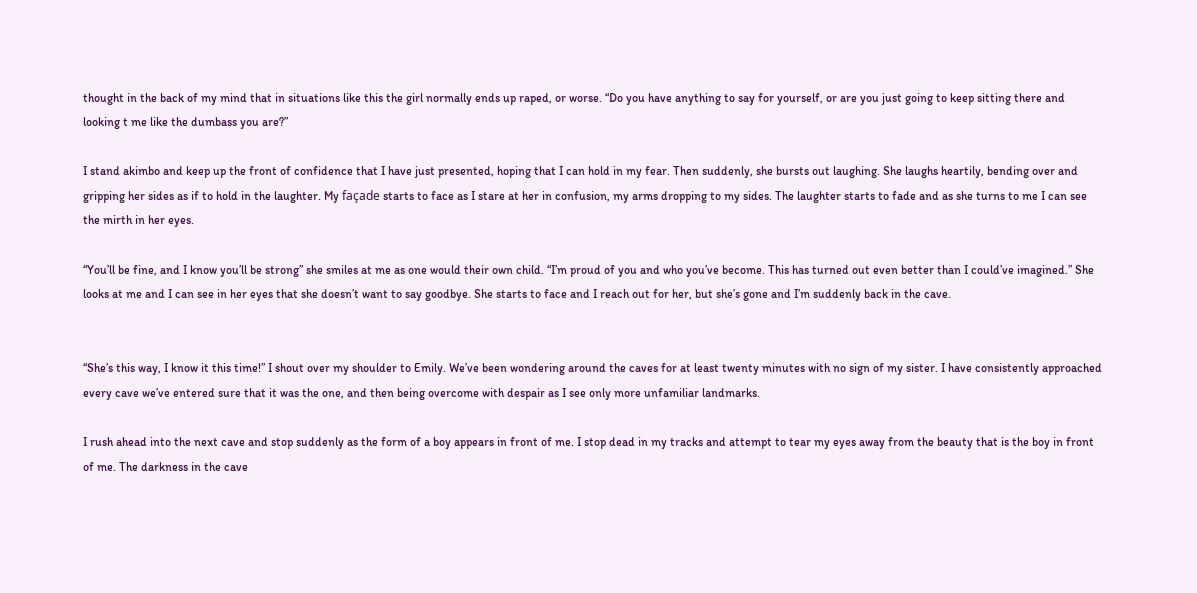thought in the back of my mind that in situations like this the girl normally ends up raped, or worse. “Do you have anything to say for yourself, or are you just going to keep sitting there and looking t me like the dumbass you are?”

I stand akimbo and keep up the front of confidence that I have just presented, hoping that I can hold in my fear. Then suddenly, she bursts out laughing. She laughs heartily, bending over and gripping her sides as if to hold in the laughter. My façade starts to face as I stare at her in confusion, my arms dropping to my sides. The laughter starts to fade and as she turns to me I can see the mirth in her eyes.

“You’ll be fine, and I know you’ll be strong” she smiles at me as one would their own child. “I’m proud of you and who you’ve become. This has turned out even better than I could’ve imagined.” She looks at me and I can see in her eyes that she doesn’t want to say goodbye. She starts to face and I reach out for her, but she’s gone and I’m suddenly back in the cave.


“She’s this way, I know it this time!” I shout over my shoulder to Emily. We’ve been wondering around the caves for at least twenty minutes with no sign of my sister. I have consistently approached every cave we’ve entered sure that it was the one, and then being overcome with despair as I see only more unfamiliar landmarks.

I rush ahead into the next cave and stop suddenly as the form of a boy appears in front of me. I stop dead in my tracks and attempt to tear my eyes away from the beauty that is the boy in front of me. The darkness in the cave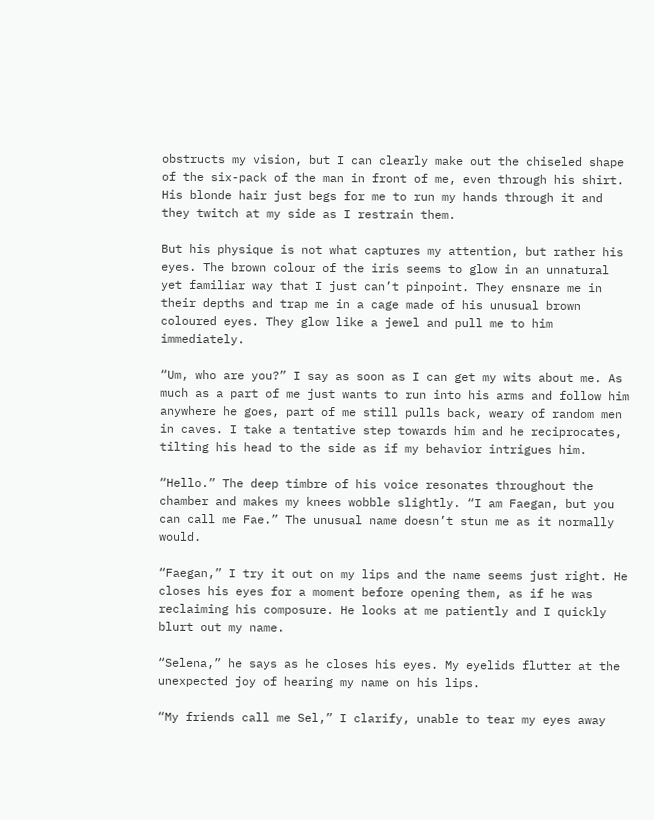obstructs my vision, but I can clearly make out the chiseled shape of the six-pack of the man in front of me, even through his shirt. His blonde hair just begs for me to run my hands through it and they twitch at my side as I restrain them.

But his physique is not what captures my attention, but rather his eyes. The brown colour of the iris seems to glow in an unnatural yet familiar way that I just can’t pinpoint. They ensnare me in their depths and trap me in a cage made of his unusual brown coloured eyes. They glow like a jewel and pull me to him immediately.

“Um, who are you?” I say as soon as I can get my wits about me. As much as a part of me just wants to run into his arms and follow him anywhere he goes, part of me still pulls back, weary of random men in caves. I take a tentative step towards him and he reciprocates, tilting his head to the side as if my behavior intrigues him.

“Hello.” The deep timbre of his voice resonates throughout the chamber and makes my knees wobble slightly. “I am Faegan, but you can call me Fae.” The unusual name doesn’t stun me as it normally would.

“Faegan,” I try it out on my lips and the name seems just right. He closes his eyes for a moment before opening them, as if he was reclaiming his composure. He looks at me patiently and I quickly blurt out my name.

“Selena,” he says as he closes his eyes. My eyelids flutter at the unexpected joy of hearing my name on his lips.

“My friends call me Sel,” I clarify, unable to tear my eyes away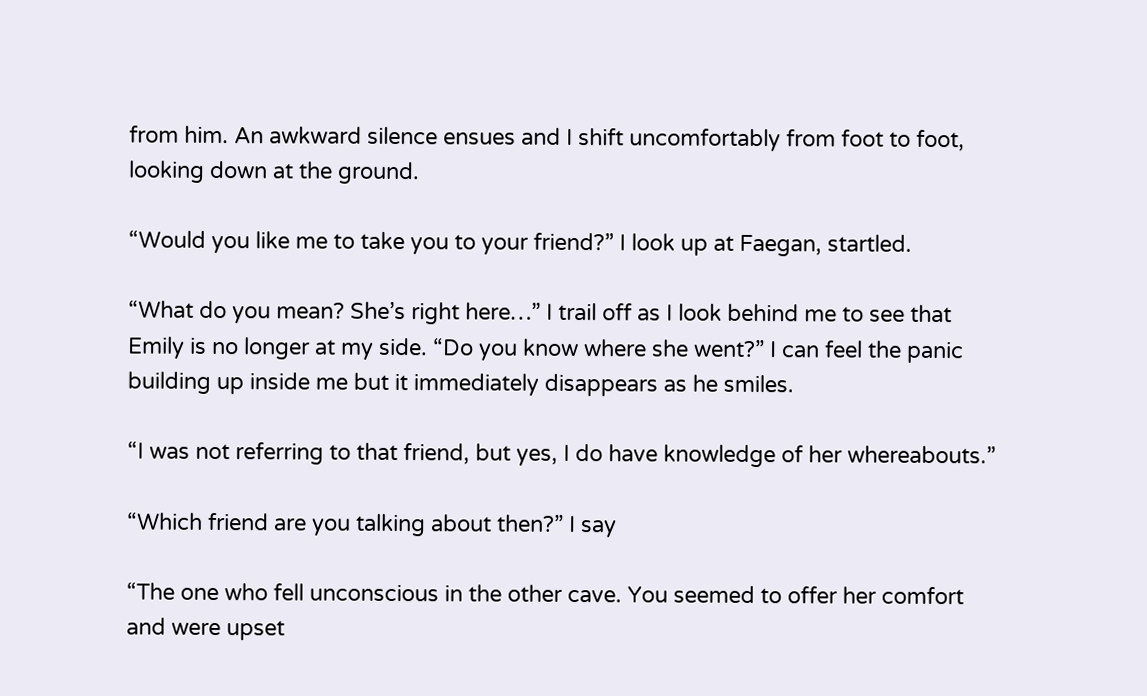from him. An awkward silence ensues and I shift uncomfortably from foot to foot, looking down at the ground.

“Would you like me to take you to your friend?” I look up at Faegan, startled.

“What do you mean? She’s right here…” I trail off as I look behind me to see that Emily is no longer at my side. “Do you know where she went?” I can feel the panic building up inside me but it immediately disappears as he smiles.

“I was not referring to that friend, but yes, I do have knowledge of her whereabouts.”

“Which friend are you talking about then?” I say

“The one who fell unconscious in the other cave. You seemed to offer her comfort and were upset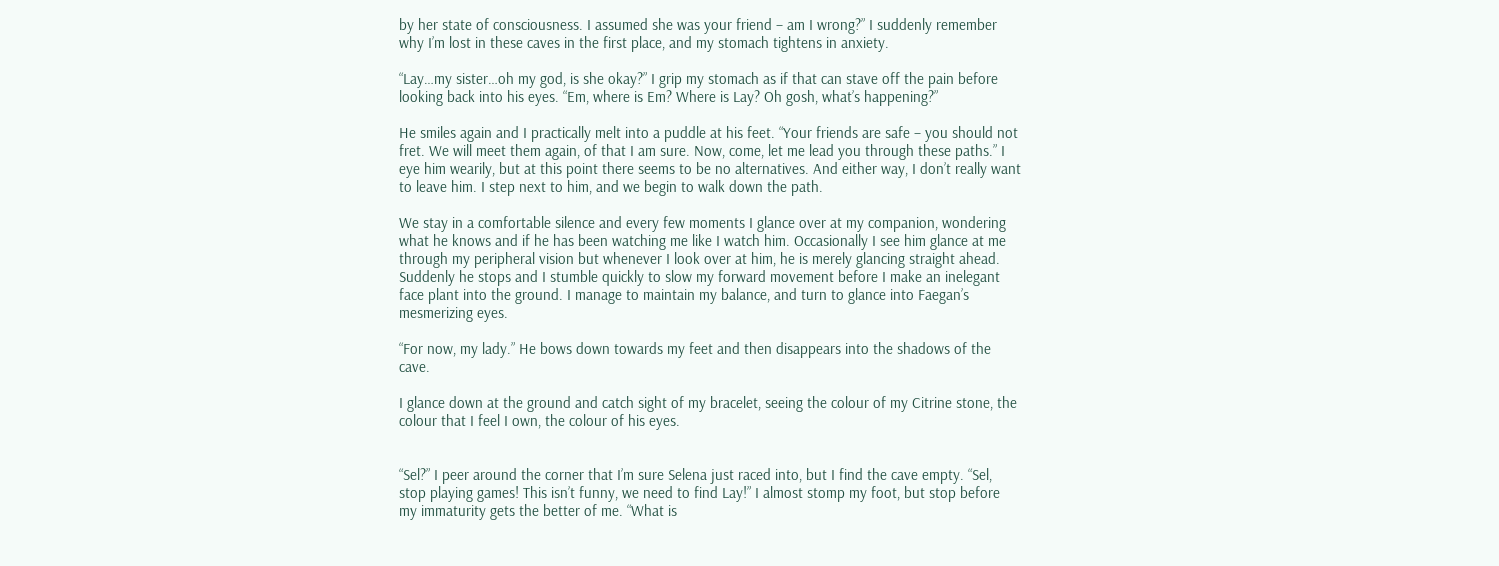by her state of consciousness. I assumed she was your friend – am I wrong?” I suddenly remember why I’m lost in these caves in the first place, and my stomach tightens in anxiety.

“Lay…my sister…oh my god, is she okay?” I grip my stomach as if that can stave off the pain before looking back into his eyes. “Em, where is Em? Where is Lay? Oh gosh, what’s happening?”

He smiles again and I practically melt into a puddle at his feet. “Your friends are safe – you should not fret. We will meet them again, of that I am sure. Now, come, let me lead you through these paths.” I eye him wearily, but at this point there seems to be no alternatives. And either way, I don’t really want to leave him. I step next to him, and we begin to walk down the path.

We stay in a comfortable silence and every few moments I glance over at my companion, wondering what he knows and if he has been watching me like I watch him. Occasionally I see him glance at me through my peripheral vision but whenever I look over at him, he is merely glancing straight ahead. Suddenly he stops and I stumble quickly to slow my forward movement before I make an inelegant face plant into the ground. I manage to maintain my balance, and turn to glance into Faegan’s mesmerizing eyes.

“For now, my lady.” He bows down towards my feet and then disappears into the shadows of the cave.

I glance down at the ground and catch sight of my bracelet, seeing the colour of my Citrine stone, the colour that I feel I own, the colour of his eyes.


“Sel?” I peer around the corner that I’m sure Selena just raced into, but I find the cave empty. “Sel, stop playing games! This isn’t funny, we need to find Lay!” I almost stomp my foot, but stop before my immaturity gets the better of me. “What is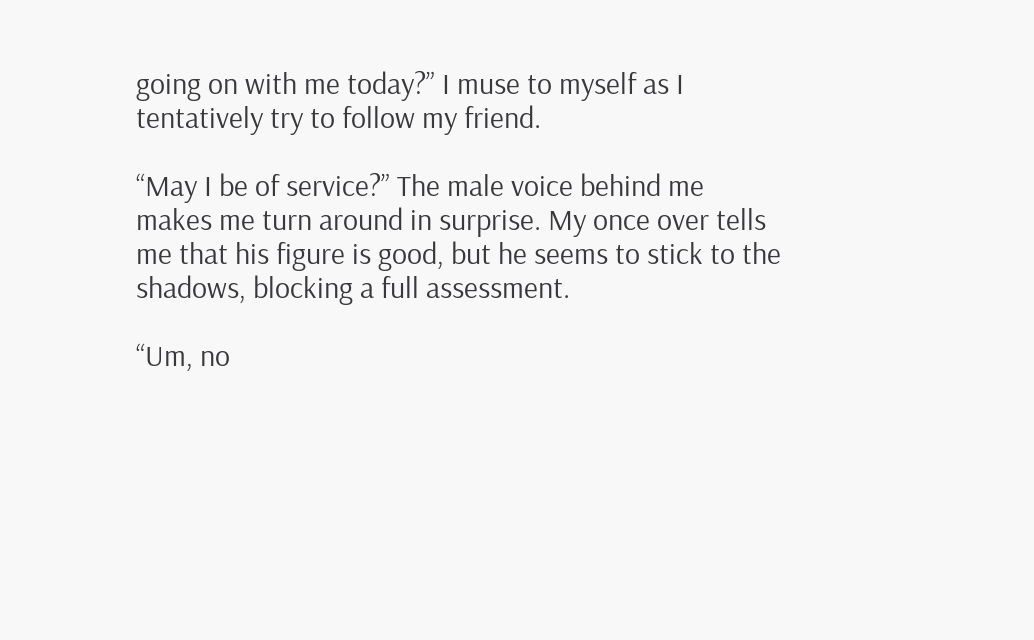going on with me today?” I muse to myself as I tentatively try to follow my friend.

“May I be of service?” The male voice behind me makes me turn around in surprise. My once over tells me that his figure is good, but he seems to stick to the shadows, blocking a full assessment.

“Um, no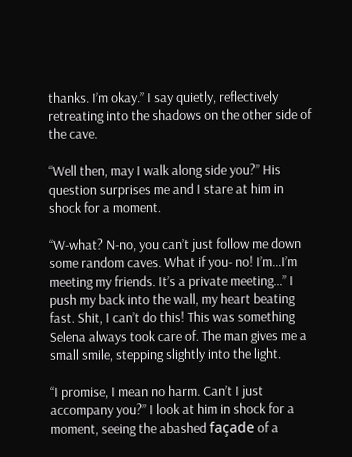thanks. I’m okay.” I say quietly, reflectively retreating into the shadows on the other side of the cave.

“Well then, may I walk along side you?” His question surprises me and I stare at him in shock for a moment.

“W-what? N-no, you can’t just follow me down some random caves. What if you- no! I’m…I’m meeting my friends. It’s a private meeting…” I push my back into the wall, my heart beating fast. Shit, I can’t do this! This was something Selena always took care of. The man gives me a small smile, stepping slightly into the light.

“I promise, I mean no harm. Can’t I just accompany you?” I look at him in shock for a moment, seeing the abashed façade of a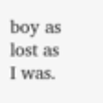boy as lost as I was.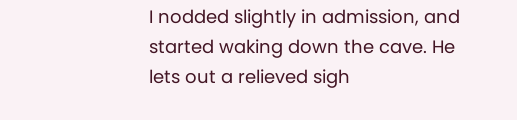I nodded slightly in admission, and started waking down the cave. He lets out a relieved sigh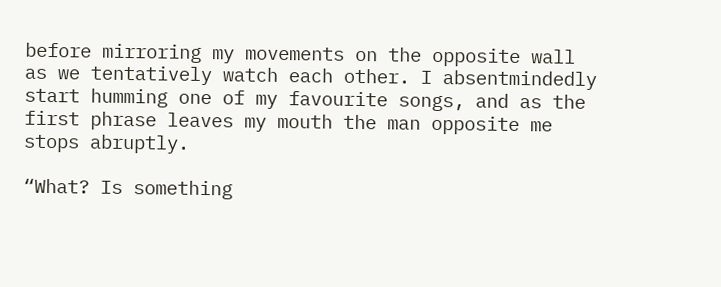before mirroring my movements on the opposite wall as we tentatively watch each other. I absentmindedly start humming one of my favourite songs, and as the first phrase leaves my mouth the man opposite me stops abruptly.

“What? Is something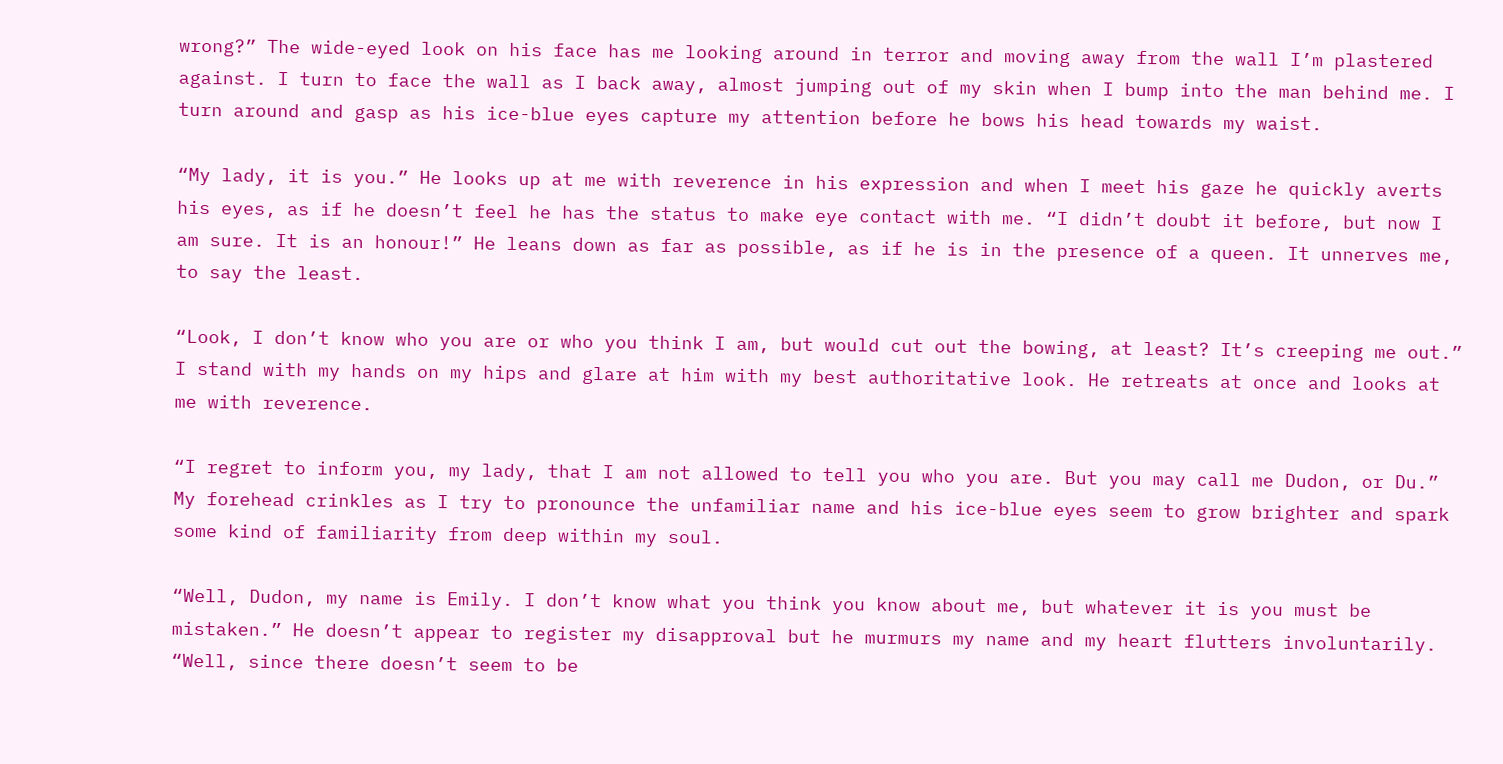wrong?” The wide-eyed look on his face has me looking around in terror and moving away from the wall I’m plastered against. I turn to face the wall as I back away, almost jumping out of my skin when I bump into the man behind me. I turn around and gasp as his ice-blue eyes capture my attention before he bows his head towards my waist.

“My lady, it is you.” He looks up at me with reverence in his expression and when I meet his gaze he quickly averts his eyes, as if he doesn’t feel he has the status to make eye contact with me. “I didn’t doubt it before, but now I am sure. It is an honour!” He leans down as far as possible, as if he is in the presence of a queen. It unnerves me, to say the least.

“Look, I don’t know who you are or who you think I am, but would cut out the bowing, at least? It’s creeping me out.” I stand with my hands on my hips and glare at him with my best authoritative look. He retreats at once and looks at me with reverence.

“I regret to inform you, my lady, that I am not allowed to tell you who you are. But you may call me Dudon, or Du.” My forehead crinkles as I try to pronounce the unfamiliar name and his ice-blue eyes seem to grow brighter and spark some kind of familiarity from deep within my soul.

“Well, Dudon, my name is Emily. I don’t know what you think you know about me, but whatever it is you must be mistaken.” He doesn’t appear to register my disapproval but he murmurs my name and my heart flutters involuntarily. “Well, since there doesn’t seem to be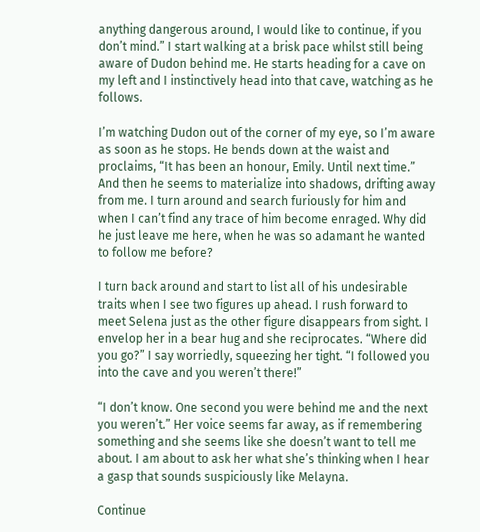anything dangerous around, I would like to continue, if you don’t mind.” I start walking at a brisk pace whilst still being aware of Dudon behind me. He starts heading for a cave on my left and I instinctively head into that cave, watching as he follows.

I’m watching Dudon out of the corner of my eye, so I’m aware as soon as he stops. He bends down at the waist and proclaims, “It has been an honour, Emily. Until next time.” And then he seems to materialize into shadows, drifting away from me. I turn around and search furiously for him and when I can’t find any trace of him become enraged. Why did he just leave me here, when he was so adamant he wanted to follow me before?

I turn back around and start to list all of his undesirable traits when I see two figures up ahead. I rush forward to meet Selena just as the other figure disappears from sight. I envelop her in a bear hug and she reciprocates. “Where did you go?” I say worriedly, squeezing her tight. “I followed you into the cave and you weren’t there!”

“I don’t know. One second you were behind me and the next you weren’t.” Her voice seems far away, as if remembering something and she seems like she doesn’t want to tell me about. I am about to ask her what she’s thinking when I hear a gasp that sounds suspiciously like Melayna.

Continue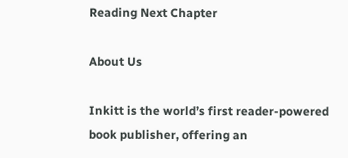Reading Next Chapter

About Us

Inkitt is the world’s first reader-powered book publisher, offering an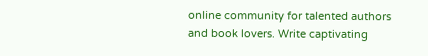online community for talented authors and book lovers. Write captivating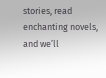stories, read enchanting novels, and we’ll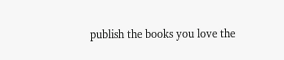publish the books you love the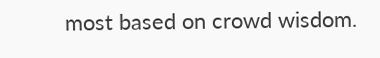most based on crowd wisdom.